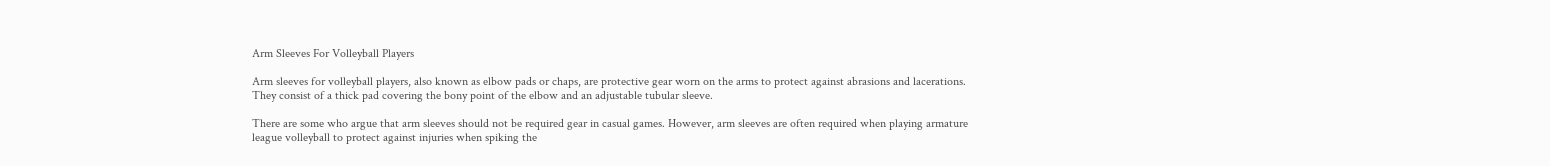Arm Sleeves For Volleyball Players

Arm sleeves for volleyball players, also known as elbow pads or chaps, are protective gear worn on the arms to protect against abrasions and lacerations. They consist of a thick pad covering the bony point of the elbow and an adjustable tubular sleeve.

There are some who argue that arm sleeves should not be required gear in casual games. However, arm sleeves are often required when playing armature league volleyball to protect against injuries when spiking the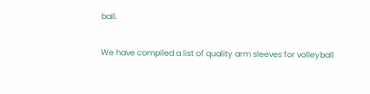ball.

We have compiled a list of quality arm sleeves for volleyball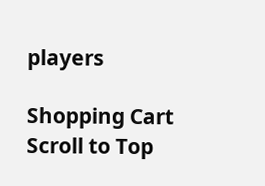players

Shopping Cart
Scroll to Top